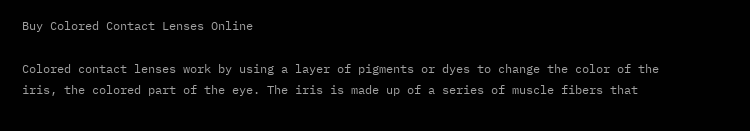Buy Colored Contact Lenses Online

Colored contact lenses work by using a layer of pigments or dyes to change the color of the iris, the colored part of the eye. The iris is made up of a series of muscle fibers that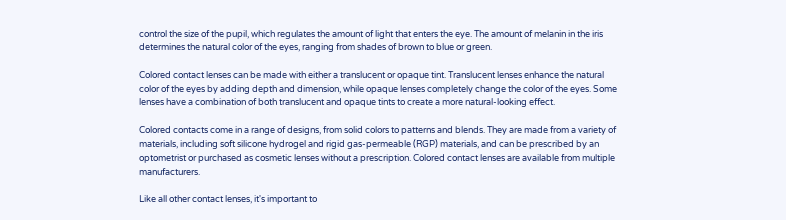control the size of the pupil, which regulates the amount of light that enters the eye. The amount of melanin in the iris determines the natural color of the eyes, ranging from shades of brown to blue or green.

Colored contact lenses can be made with either a translucent or opaque tint. Translucent lenses enhance the natural color of the eyes by adding depth and dimension, while opaque lenses completely change the color of the eyes. Some lenses have a combination of both translucent and opaque tints to create a more natural-looking effect.

Colored contacts come in a range of designs, from solid colors to patterns and blends. They are made from a variety of materials, including soft silicone hydrogel and rigid gas-permeable (RGP) materials, and can be prescribed by an optometrist or purchased as cosmetic lenses without a prescription. Colored contact lenses are available from multiple manufacturers.

Like all other contact lenses, it's important to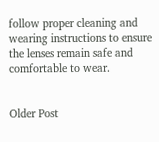follow proper cleaning and wearing instructions to ensure the lenses remain safe and comfortable to wear.


Older Post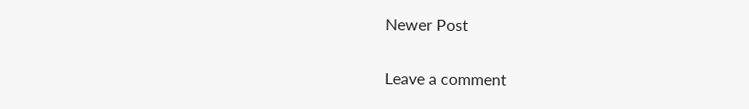Newer Post

Leave a comment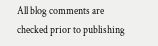All blog comments are checked prior to publishing